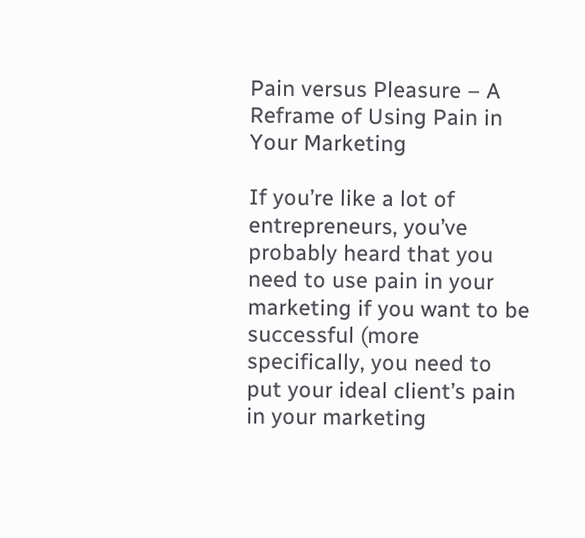Pain versus Pleasure – A Reframe of Using Pain in Your Marketing

If you’re like a lot of entrepreneurs, you’ve probably heard that you need to use pain in your marketing if you want to be successful (more specifically, you need to put your ideal client’s pain in your marketing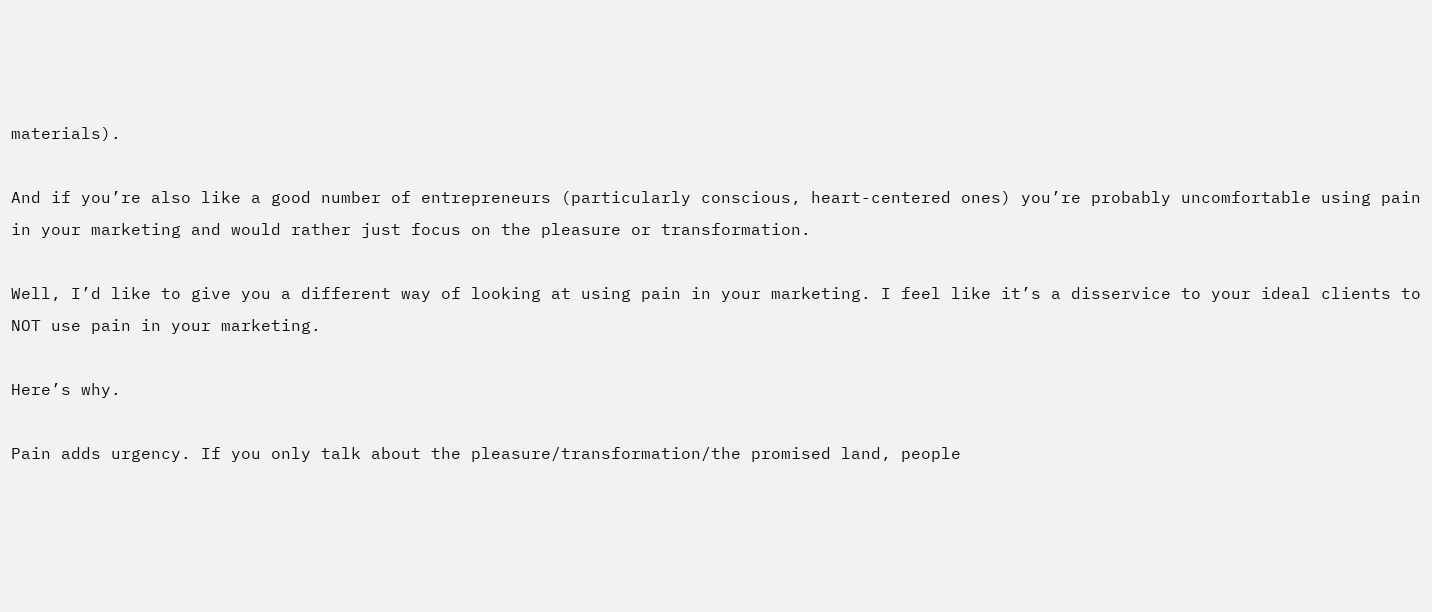materials).

And if you’re also like a good number of entrepreneurs (particularly conscious, heart-centered ones) you’re probably uncomfortable using pain in your marketing and would rather just focus on the pleasure or transformation.

Well, I’d like to give you a different way of looking at using pain in your marketing. I feel like it’s a disservice to your ideal clients to NOT use pain in your marketing.

Here’s why.

Pain adds urgency. If you only talk about the pleasure/transformation/the promised land, people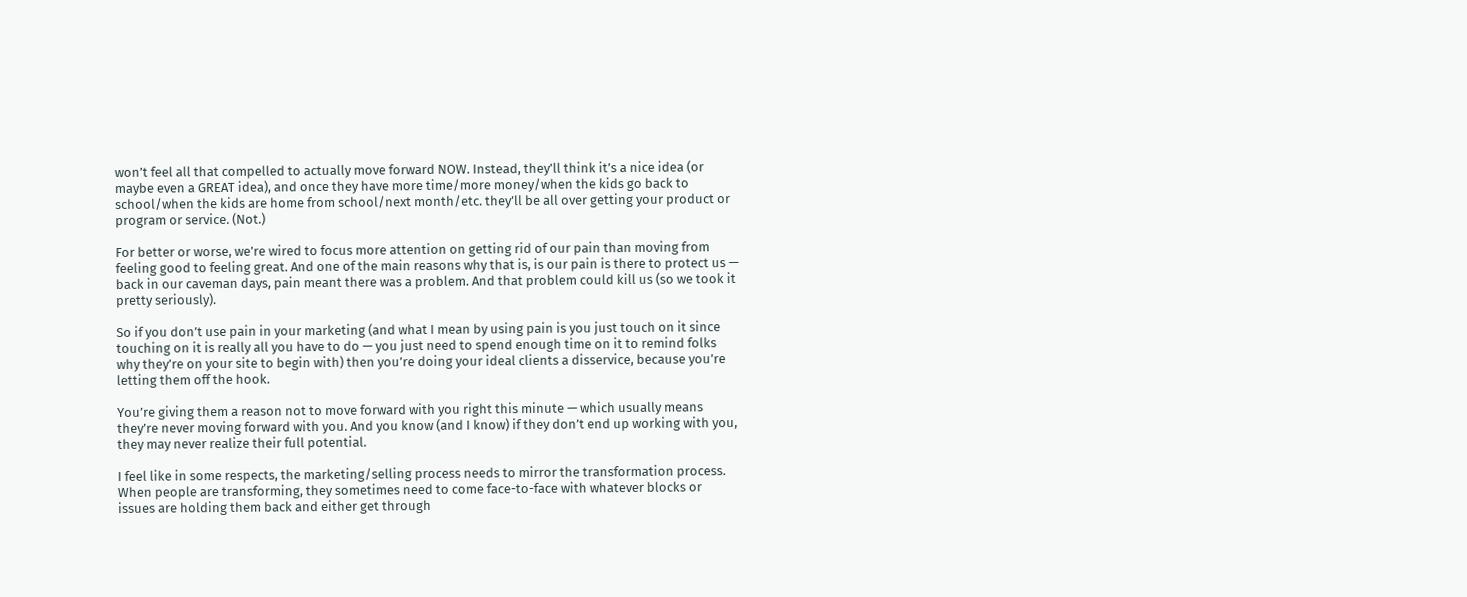won’t feel all that compelled to actually move forward NOW. Instead, they’ll think it’s a nice idea (or maybe even a GREAT idea), and once they have more time/more money/when the kids go back to school/when the kids are home from school/next month/etc. they’ll be all over getting your product or program or service. (Not.)

For better or worse, we’re wired to focus more attention on getting rid of our pain than moving from feeling good to feeling great. And one of the main reasons why that is, is our pain is there to protect us — back in our caveman days, pain meant there was a problem. And that problem could kill us (so we took it pretty seriously).

So if you don’t use pain in your marketing (and what I mean by using pain is you just touch on it since touching on it is really all you have to do — you just need to spend enough time on it to remind folks why they’re on your site to begin with) then you’re doing your ideal clients a disservice, because you’re letting them off the hook.

You’re giving them a reason not to move forward with you right this minute — which usually means they’re never moving forward with you. And you know (and I know) if they don’t end up working with you, they may never realize their full potential.

I feel like in some respects, the marketing/selling process needs to mirror the transformation process. When people are transforming, they sometimes need to come face-to-face with whatever blocks or issues are holding them back and either get through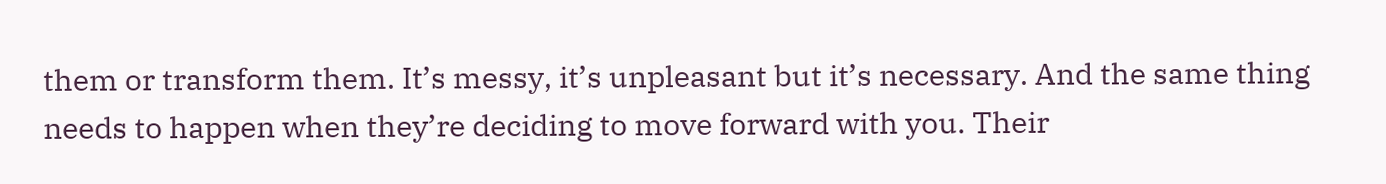them or transform them. It’s messy, it’s unpleasant but it’s necessary. And the same thing needs to happen when they’re deciding to move forward with you. Their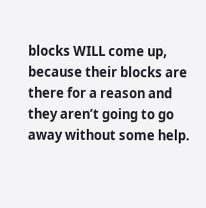blocks WILL come up, because their blocks are there for a reason and they aren’t going to go away without some help.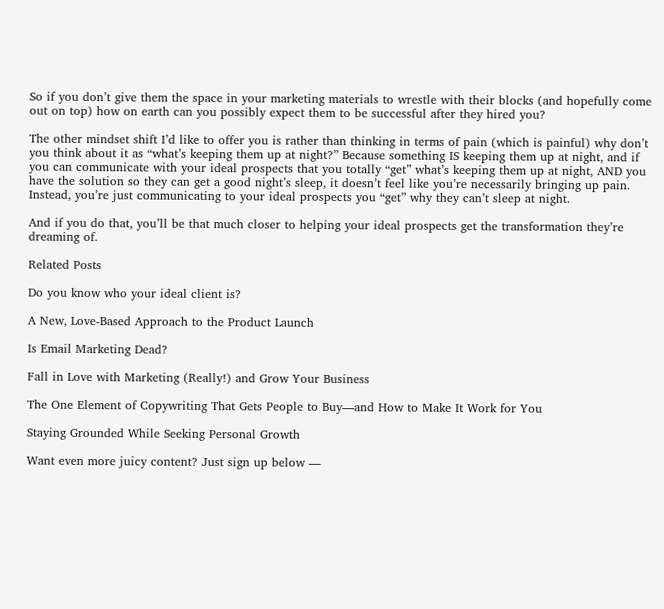So if you don’t give them the space in your marketing materials to wrestle with their blocks (and hopefully come out on top) how on earth can you possibly expect them to be successful after they hired you?

The other mindset shift I’d like to offer you is rather than thinking in terms of pain (which is painful) why don’t you think about it as “what’s keeping them up at night?” Because something IS keeping them up at night, and if you can communicate with your ideal prospects that you totally “get” what’s keeping them up at night, AND you have the solution so they can get a good night’s sleep, it doesn’t feel like you’re necessarily bringing up pain. Instead, you’re just communicating to your ideal prospects you “get” why they can’t sleep at night.

And if you do that, you’ll be that much closer to helping your ideal prospects get the transformation they’re dreaming of.

Related Posts

Do you know who your ideal client is?

A New, Love-Based Approach to the Product Launch

Is Email Marketing Dead?

Fall in Love with Marketing (Really!) and Grow Your Business

The One Element of Copywriting That Gets People to Buy—and How to Make It Work for You

Staying Grounded While Seeking Personal Growth

Want even more juicy content? Just sign up below —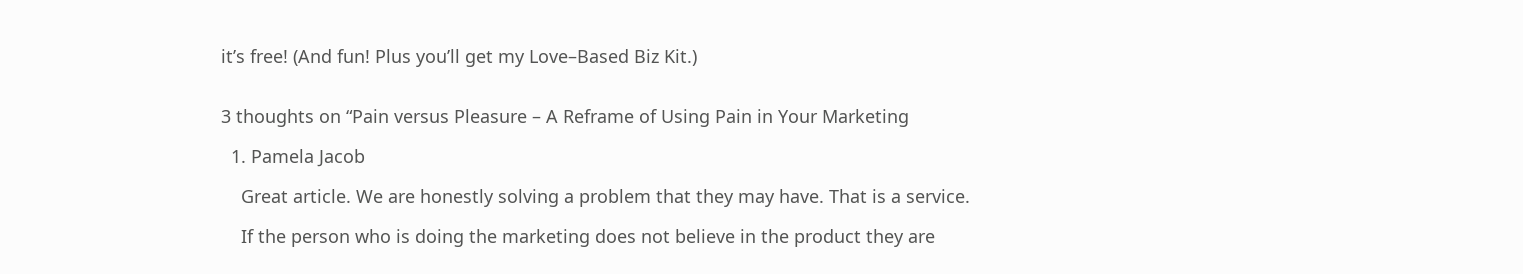it’s free! (And fun! Plus you’ll get my Love–Based Biz Kit.)


3 thoughts on “Pain versus Pleasure – A Reframe of Using Pain in Your Marketing

  1. Pamela Jacob

    Great article. We are honestly solving a problem that they may have. That is a service.

    If the person who is doing the marketing does not believe in the product they are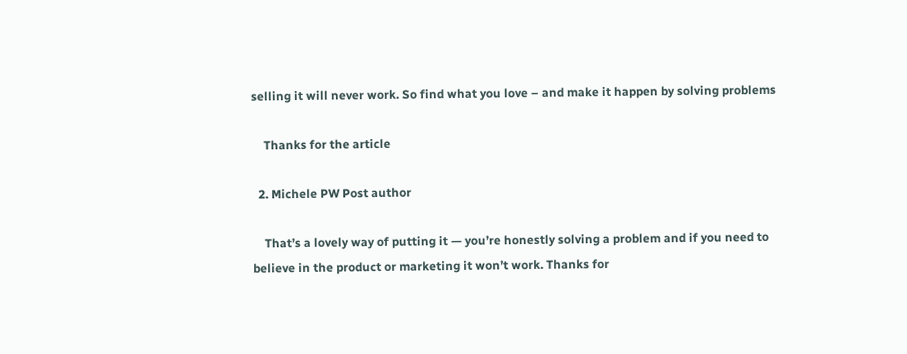selling it will never work. So find what you love – and make it happen by solving problems

    Thanks for the article

  2. Michele PW Post author

    That’s a lovely way of putting it — you’re honestly solving a problem and if you need to believe in the product or marketing it won’t work. Thanks for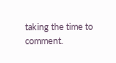taking the time to comment.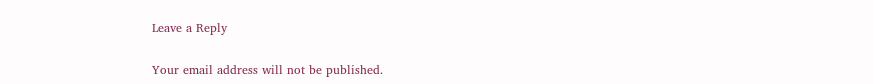Leave a Reply

Your email address will not be published.